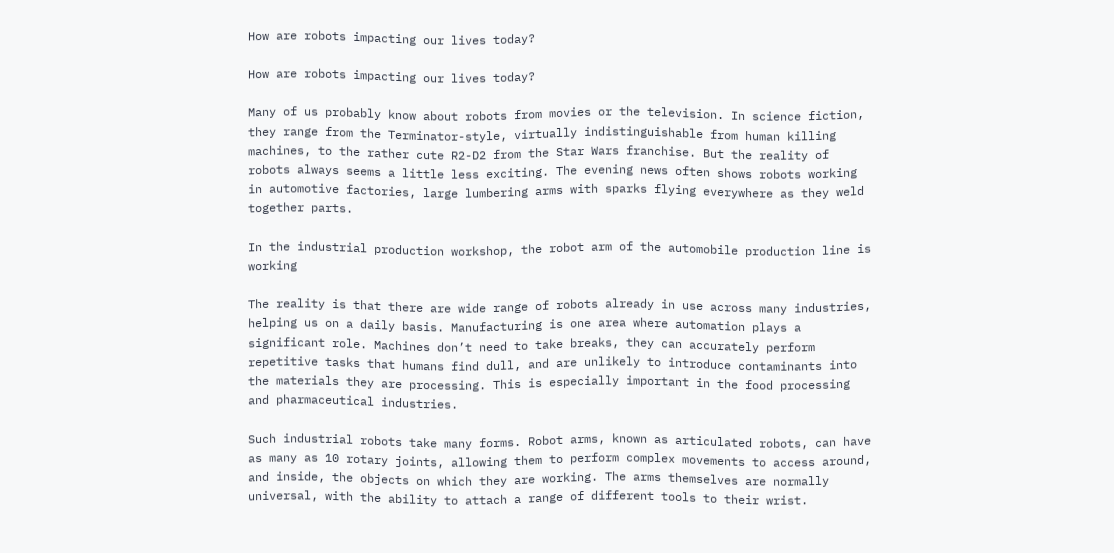How are robots impacting our lives today?

How are robots impacting our lives today?

Many of us probably know about robots from movies or the television. In science fiction, they range from the Terminator-style, virtually indistinguishable from human killing machines, to the rather cute R2-D2 from the Star Wars franchise. But the reality of robots always seems a little less exciting. The evening news often shows robots working in automotive factories, large lumbering arms with sparks flying everywhere as they weld together parts.

In the industrial production workshop, the robot arm of the automobile production line is working

The reality is that there are wide range of robots already in use across many industries, helping us on a daily basis. Manufacturing is one area where automation plays a significant role. Machines don’t need to take breaks, they can accurately perform repetitive tasks that humans find dull, and are unlikely to introduce contaminants into the materials they are processing. This is especially important in the food processing and pharmaceutical industries.

Such industrial robots take many forms. Robot arms, known as articulated robots, can have as many as 10 rotary joints, allowing them to perform complex movements to access around, and inside, the objects on which they are working. The arms themselves are normally universal, with the ability to attach a range of different tools to their wrist.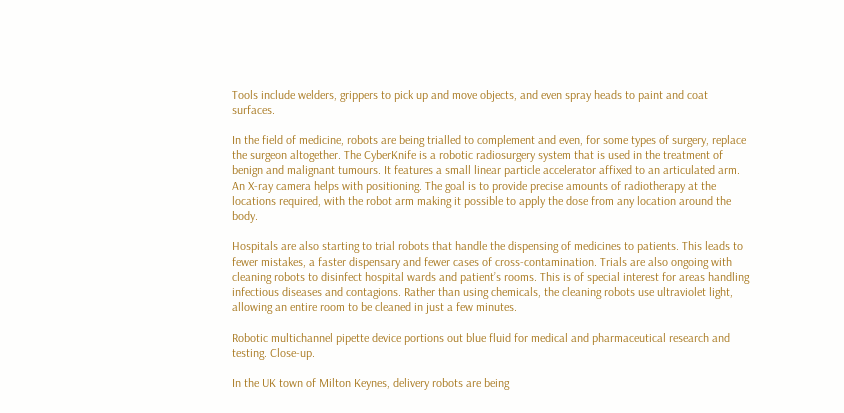Tools include welders, grippers to pick up and move objects, and even spray heads to paint and coat surfaces.

In the field of medicine, robots are being trialled to complement and even, for some types of surgery, replace the surgeon altogether. The CyberKnife is a robotic radiosurgery system that is used in the treatment of benign and malignant tumours. It features a small linear particle accelerator affixed to an articulated arm. An X-ray camera helps with positioning. The goal is to provide precise amounts of radiotherapy at the locations required, with the robot arm making it possible to apply the dose from any location around the body.

Hospitals are also starting to trial robots that handle the dispensing of medicines to patients. This leads to fewer mistakes, a faster dispensary and fewer cases of cross-contamination. Trials are also ongoing with cleaning robots to disinfect hospital wards and patient’s rooms. This is of special interest for areas handling infectious diseases and contagions. Rather than using chemicals, the cleaning robots use ultraviolet light, allowing an entire room to be cleaned in just a few minutes.

Robotic multichannel pipette device portions out blue fluid for medical and pharmaceutical research and testing. Close-up.

In the UK town of Milton Keynes, delivery robots are being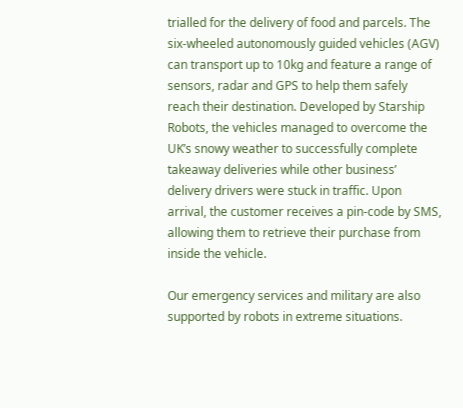trialled for the delivery of food and parcels. The six-wheeled autonomously guided vehicles (AGV) can transport up to 10kg and feature a range of sensors, radar and GPS to help them safely reach their destination. Developed by Starship Robots, the vehicles managed to overcome the UK’s snowy weather to successfully complete takeaway deliveries while other business’ delivery drivers were stuck in traffic. Upon arrival, the customer receives a pin-code by SMS, allowing them to retrieve their purchase from inside the vehicle.

Our emergency services and military are also supported by robots in extreme situations.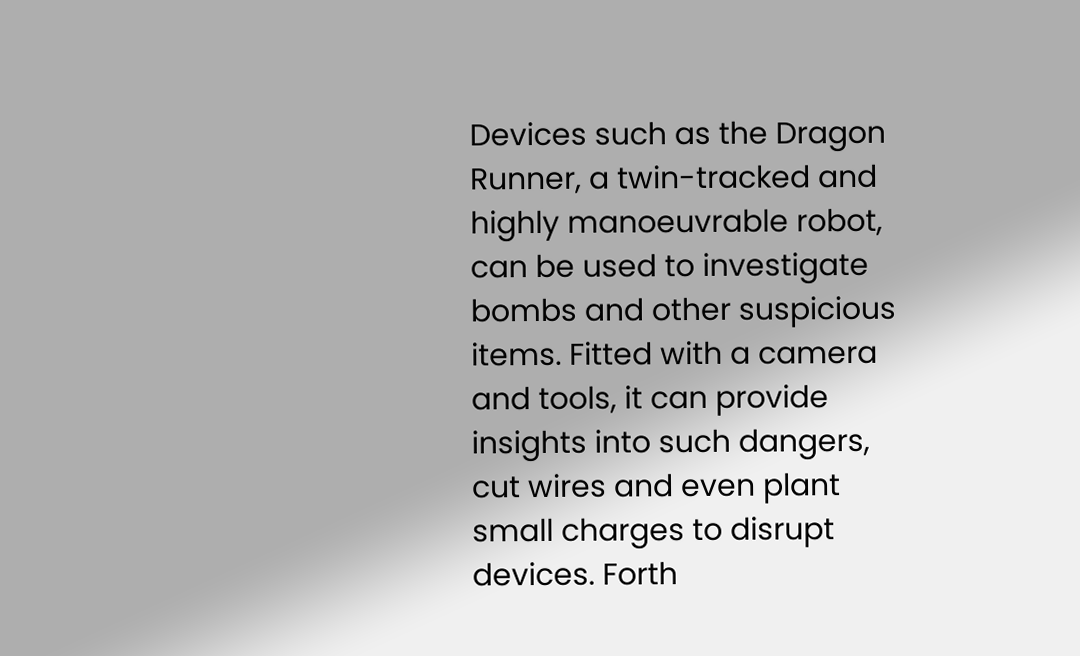Devices such as the Dragon Runner, a twin-tracked and highly manoeuvrable robot, can be used to investigate bombs and other suspicious items. Fitted with a camera and tools, it can provide insights into such dangers, cut wires and even plant small charges to disrupt devices. Forth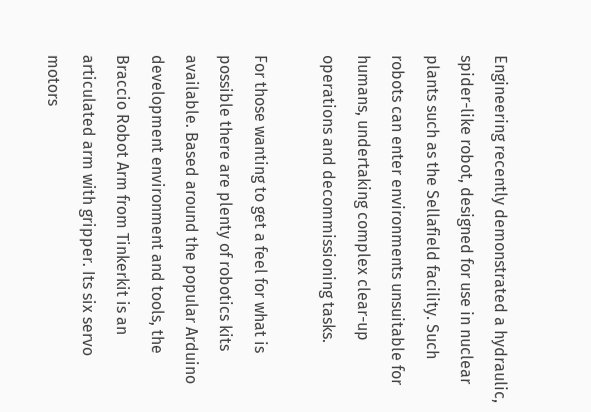Engineering recently demonstrated a hydraulic, spider-like robot, designed for use in nuclear plants such as the Sellafield facility. Such robots can enter environments unsuitable for humans, undertaking complex clear-up operations and decommissioning tasks.

For those wanting to get a feel for what is possible there are plenty of robotics kits available. Based around the popular Arduino development environment and tools, the Braccio Robot Arm from Tinkerkit is an articulated arm with gripper. Its six servo motors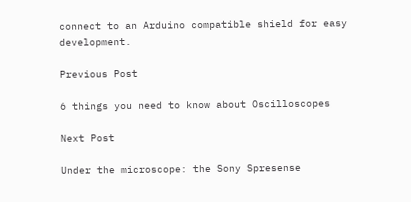connect to an Arduino compatible shield for easy development.

Previous Post

6 things you need to know about Oscilloscopes

Next Post

Under the microscope: the Sony Spresense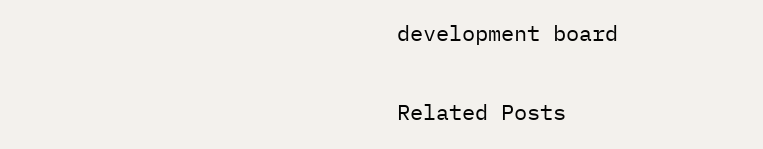development board

Related Posts